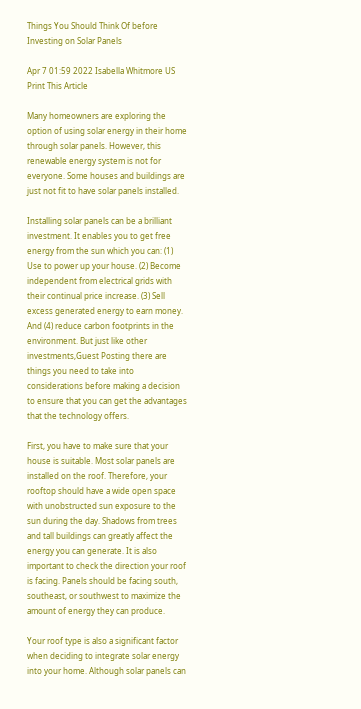Things You Should Think Of before Investing on Solar Panels

Apr 7 01:59 2022 Isabella Whitmore US Print This Article

Many homeowners are exploring the option of using solar energy in their home through solar panels. However, this renewable energy system is not for everyone. Some houses and buildings are just not fit to have solar panels installed.

Installing solar panels can be a brilliant investment. It enables you to get free energy from the sun which you can: (1) Use to power up your house. (2) Become independent from electrical grids with their continual price increase. (3) Sell excess generated energy to earn money. And (4) reduce carbon footprints in the environment. But just like other investments,Guest Posting there are things you need to take into considerations before making a decision to ensure that you can get the advantages that the technology offers.

First, you have to make sure that your house is suitable. Most solar panels are installed on the roof. Therefore, your rooftop should have a wide open space with unobstructed sun exposure to the sun during the day. Shadows from trees and tall buildings can greatly affect the energy you can generate. It is also important to check the direction your roof is facing. Panels should be facing south, southeast, or southwest to maximize the amount of energy they can produce.

Your roof type is also a significant factor when deciding to integrate solar energy into your home. Although solar panels can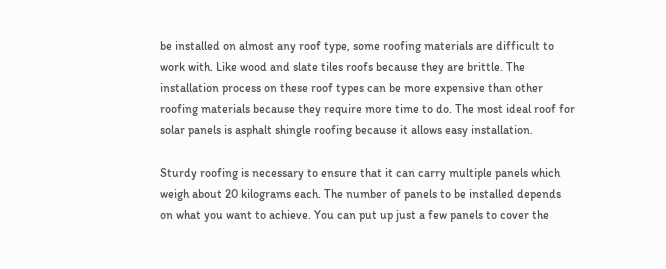be installed on almost any roof type, some roofing materials are difficult to work with. Like wood and slate tiles roofs because they are brittle. The installation process on these roof types can be more expensive than other roofing materials because they require more time to do. The most ideal roof for solar panels is asphalt shingle roofing because it allows easy installation.

Sturdy roofing is necessary to ensure that it can carry multiple panels which weigh about 20 kilograms each. The number of panels to be installed depends on what you want to achieve. You can put up just a few panels to cover the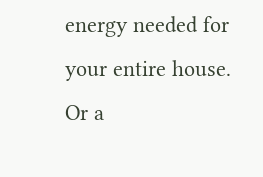energy needed for your entire house. Or a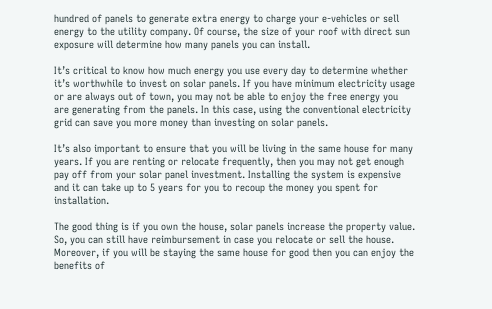hundred of panels to generate extra energy to charge your e-vehicles or sell energy to the utility company. Of course, the size of your roof with direct sun exposure will determine how many panels you can install.

It’s critical to know how much energy you use every day to determine whether it’s worthwhile to invest on solar panels. If you have minimum electricity usage or are always out of town, you may not be able to enjoy the free energy you are generating from the panels. In this case, using the conventional electricity grid can save you more money than investing on solar panels.

It’s also important to ensure that you will be living in the same house for many years. If you are renting or relocate frequently, then you may not get enough pay off from your solar panel investment. Installing the system is expensive and it can take up to 5 years for you to recoup the money you spent for installation.

The good thing is if you own the house, solar panels increase the property value. So, you can still have reimbursement in case you relocate or sell the house. Moreover, if you will be staying the same house for good then you can enjoy the benefits of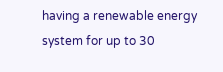having a renewable energy system for up to 30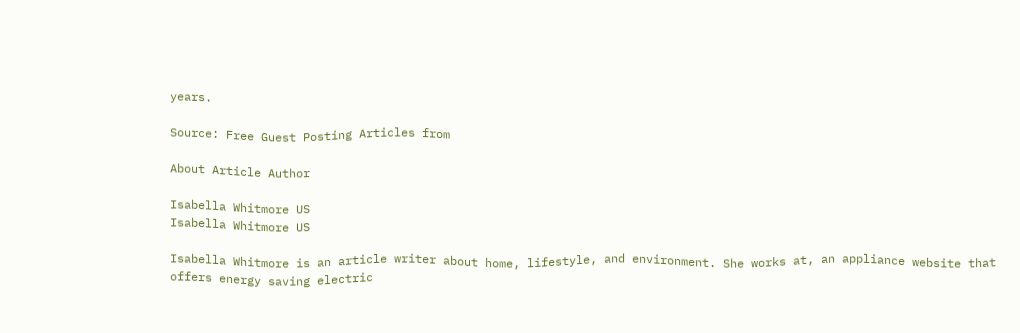years.

Source: Free Guest Posting Articles from

About Article Author

Isabella Whitmore US
Isabella Whitmore US

Isabella Whitmore is an article writer about home, lifestyle, and environment. She works at, an appliance website that offers energy saving electric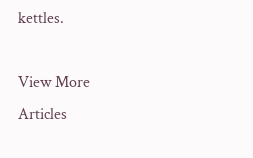kettles.

View More Articles